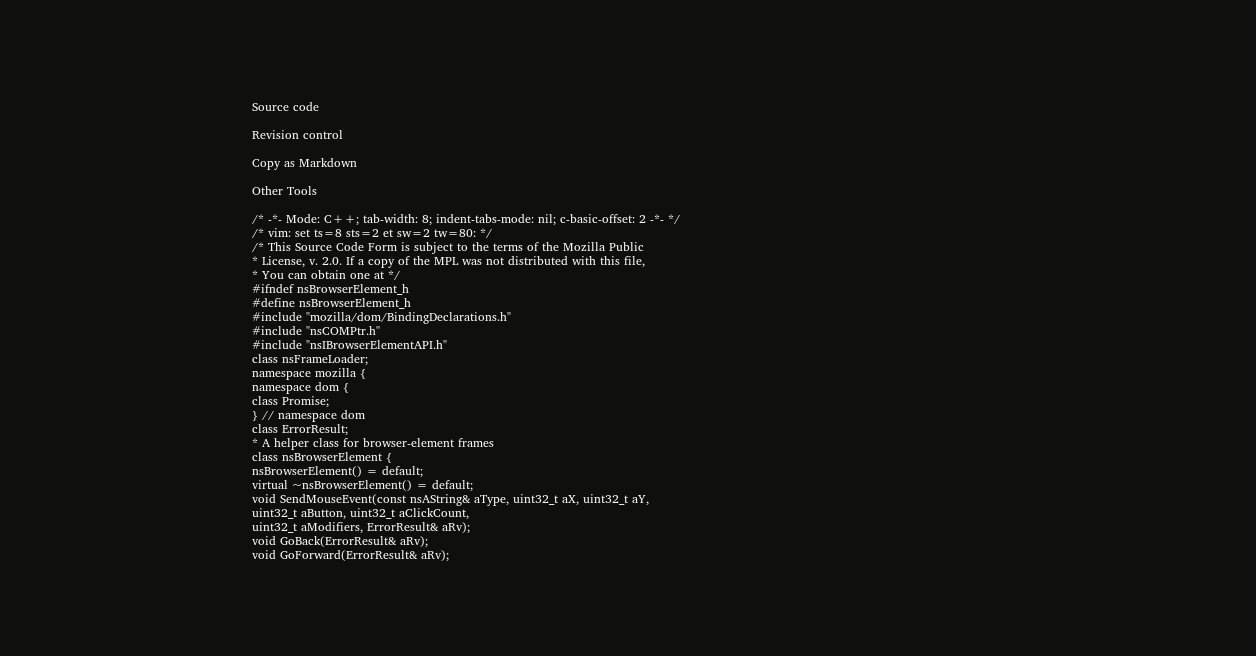Source code

Revision control

Copy as Markdown

Other Tools

/* -*- Mode: C++; tab-width: 8; indent-tabs-mode: nil; c-basic-offset: 2 -*- */
/* vim: set ts=8 sts=2 et sw=2 tw=80: */
/* This Source Code Form is subject to the terms of the Mozilla Public
* License, v. 2.0. If a copy of the MPL was not distributed with this file,
* You can obtain one at */
#ifndef nsBrowserElement_h
#define nsBrowserElement_h
#include "mozilla/dom/BindingDeclarations.h"
#include "nsCOMPtr.h"
#include "nsIBrowserElementAPI.h"
class nsFrameLoader;
namespace mozilla {
namespace dom {
class Promise;
} // namespace dom
class ErrorResult;
* A helper class for browser-element frames
class nsBrowserElement {
nsBrowserElement() = default;
virtual ~nsBrowserElement() = default;
void SendMouseEvent(const nsAString& aType, uint32_t aX, uint32_t aY,
uint32_t aButton, uint32_t aClickCount,
uint32_t aModifiers, ErrorResult& aRv);
void GoBack(ErrorResult& aRv);
void GoForward(ErrorResult& aRv);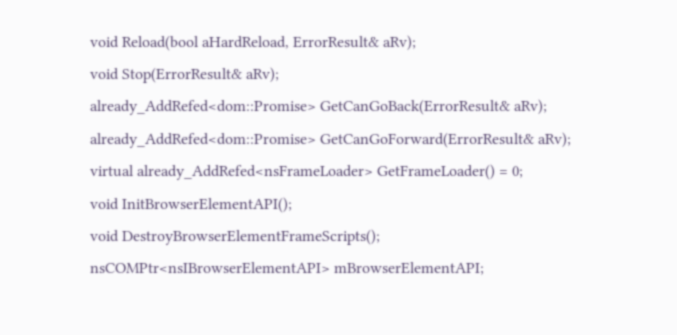void Reload(bool aHardReload, ErrorResult& aRv);
void Stop(ErrorResult& aRv);
already_AddRefed<dom::Promise> GetCanGoBack(ErrorResult& aRv);
already_AddRefed<dom::Promise> GetCanGoForward(ErrorResult& aRv);
virtual already_AddRefed<nsFrameLoader> GetFrameLoader() = 0;
void InitBrowserElementAPI();
void DestroyBrowserElementFrameScripts();
nsCOMPtr<nsIBrowserElementAPI> mBrowserElementAPI;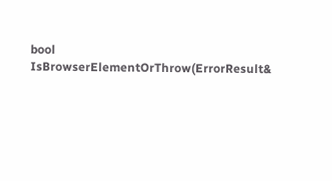bool IsBrowserElementOrThrow(ErrorResult&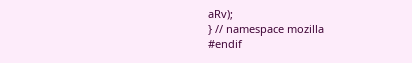aRv);
} // namespace mozilla
#endif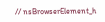// nsBrowserElement_h